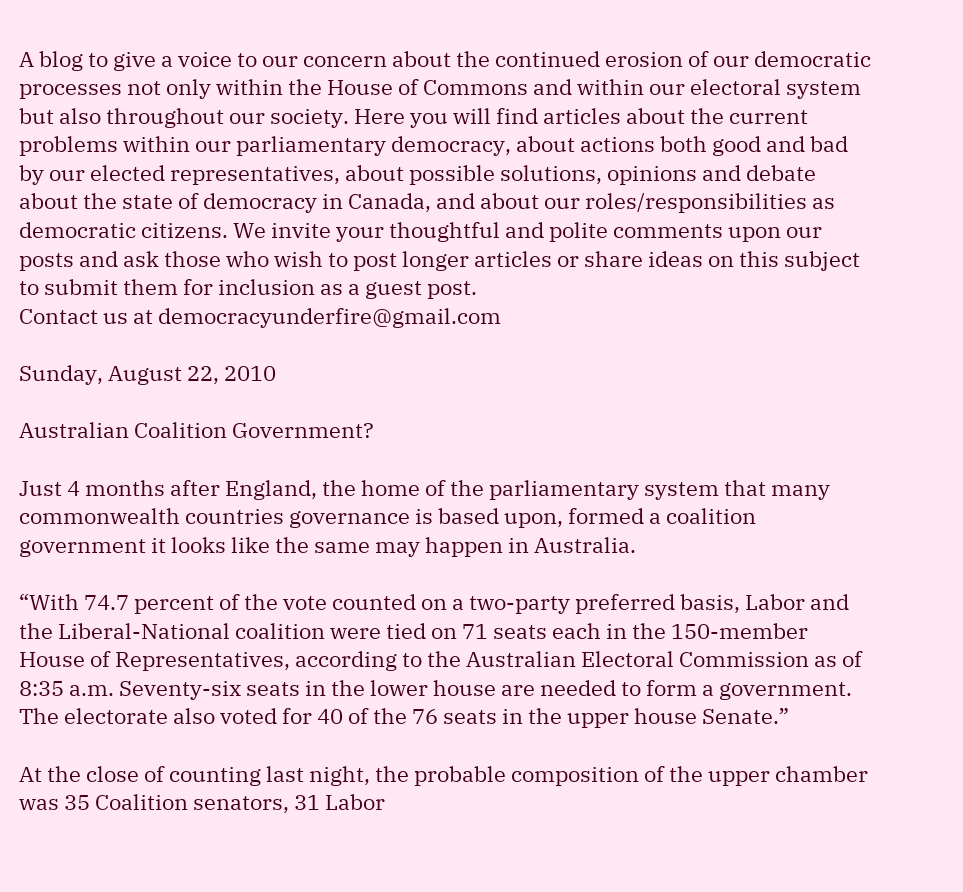A blog to give a voice to our concern about the continued erosion of our democratic processes not only within the House of Commons and within our electoral system but also throughout our society. Here you will find articles about the current problems within our parliamentary democracy, about actions both good and bad by our elected representatives, about possible solutions, opinions and debate about the state of democracy in Canada, and about our roles/responsibilities as democratic citizens. We invite your thoughtful and polite comments upon our posts and ask those who wish to post longer articles or share ideas on this subject to submit them for inclusion as a guest post.
Contact us at democracyunderfire@gmail.com

Sunday, August 22, 2010

Australian Coalition Government?

Just 4 months after England, the home of the parliamentary system that many commonwealth countries governance is based upon, formed a coalition government it looks like the same may happen in Australia.

“With 74.7 percent of the vote counted on a two-party preferred basis, Labor and the Liberal-National coalition were tied on 71 seats each in the 150-member House of Representatives, according to the Australian Electoral Commission as of 8:35 a.m. Seventy-six seats in the lower house are needed to form a government. The electorate also voted for 40 of the 76 seats in the upper house Senate.”

At the close of counting last night, the probable composition of the upper chamber was 35 Coalition senators, 31 Labor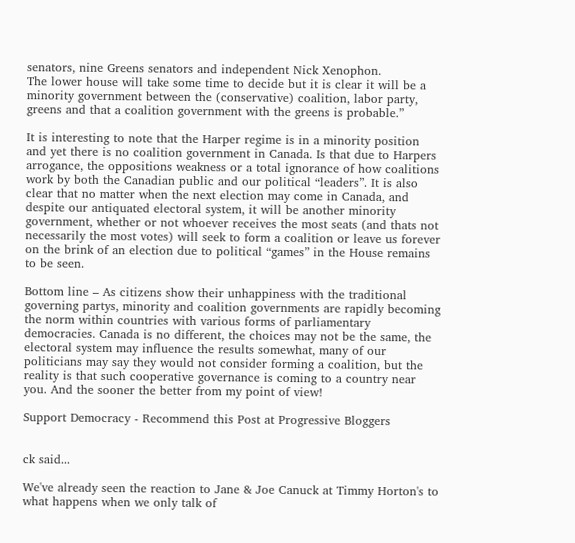senators, nine Greens senators and independent Nick Xenophon.
The lower house will take some time to decide but it is clear it will be a minority government between the (conservative) coalition, labor party, greens and that a coalition government with the greens is probable.”

It is interesting to note that the Harper regime is in a minority position and yet there is no coalition government in Canada. Is that due to Harpers arrogance, the oppositions weakness or a total ignorance of how coalitions work by both the Canadian public and our political “leaders”. It is also clear that no matter when the next election may come in Canada, and despite our antiquated electoral system, it will be another minority government, whether or not whoever receives the most seats (and thats not necessarily the most votes) will seek to form a coalition or leave us forever on the brink of an election due to political “games” in the House remains to be seen.

Bottom line – As citizens show their unhappiness with the traditional governing partys, minority and coalition governments are rapidly becoming the norm within countries with various forms of parliamentary democracies. Canada is no different, the choices may not be the same, the electoral system may influence the results somewhat, many of our politicians may say they would not consider forming a coalition, but the reality is that such cooperative governance is coming to a country near you. And the sooner the better from my point of view!

Support Democracy - Recommend this Post at Progressive Bloggers


ck said...

We've already seen the reaction to Jane & Joe Canuck at Timmy Horton's to what happens when we only talk of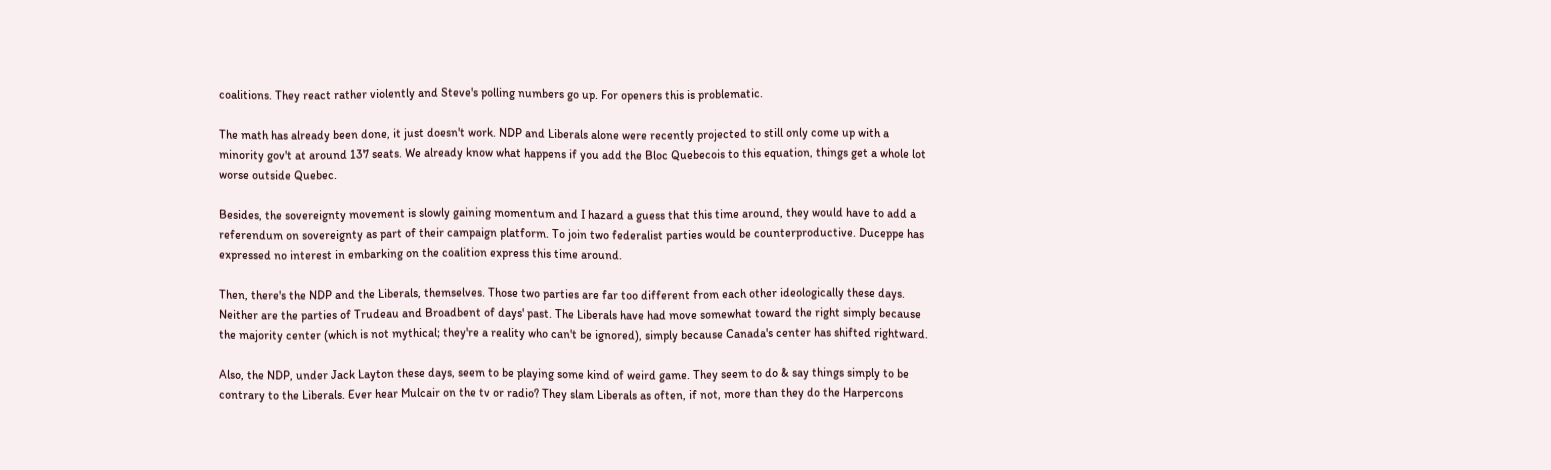coalitions. They react rather violently and Steve's polling numbers go up. For openers this is problematic.

The math has already been done, it just doesn't work. NDP and Liberals alone were recently projected to still only come up with a minority gov't at around 137 seats. We already know what happens if you add the Bloc Quebecois to this equation, things get a whole lot worse outside Quebec.

Besides, the sovereignty movement is slowly gaining momentum and I hazard a guess that this time around, they would have to add a referendum on sovereignty as part of their campaign platform. To join two federalist parties would be counterproductive. Duceppe has expressed no interest in embarking on the coalition express this time around.

Then, there's the NDP and the Liberals, themselves. Those two parties are far too different from each other ideologically these days. Neither are the parties of Trudeau and Broadbent of days' past. The Liberals have had move somewhat toward the right simply because the majority center (which is not mythical; they're a reality who can't be ignored), simply because Canada's center has shifted rightward.

Also, the NDP, under Jack Layton these days, seem to be playing some kind of weird game. They seem to do & say things simply to be contrary to the Liberals. Ever hear Mulcair on the tv or radio? They slam Liberals as often, if not, more than they do the Harpercons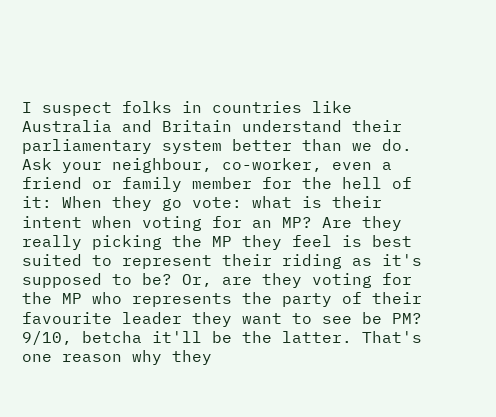I suspect folks in countries like Australia and Britain understand their parliamentary system better than we do. Ask your neighbour, co-worker, even a friend or family member for the hell of it: When they go vote: what is their intent when voting for an MP? Are they really picking the MP they feel is best suited to represent their riding as it's supposed to be? Or, are they voting for the MP who represents the party of their favourite leader they want to see be PM? 9/10, betcha it'll be the latter. That's one reason why they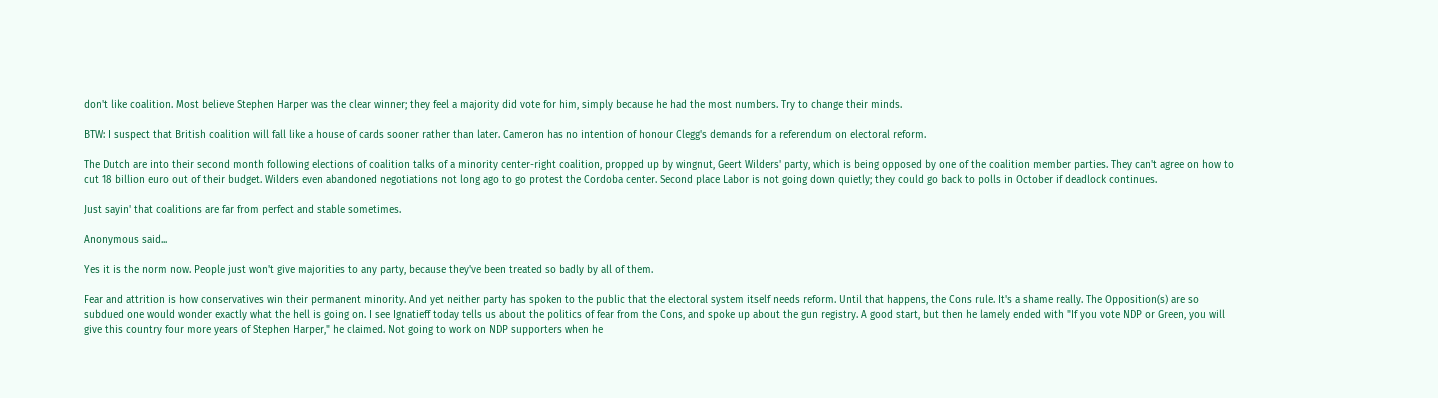don't like coalition. Most believe Stephen Harper was the clear winner; they feel a majority did vote for him, simply because he had the most numbers. Try to change their minds.

BTW: I suspect that British coalition will fall like a house of cards sooner rather than later. Cameron has no intention of honour Clegg's demands for a referendum on electoral reform.

The Dutch are into their second month following elections of coalition talks of a minority center-right coalition, propped up by wingnut, Geert Wilders' party, which is being opposed by one of the coalition member parties. They can't agree on how to cut 18 billion euro out of their budget. Wilders even abandoned negotiations not long ago to go protest the Cordoba center. Second place Labor is not going down quietly; they could go back to polls in October if deadlock continues.

Just sayin' that coalitions are far from perfect and stable sometimes.

Anonymous said...

Yes it is the norm now. People just won't give majorities to any party, because they've been treated so badly by all of them.

Fear and attrition is how conservatives win their permanent minority. And yet neither party has spoken to the public that the electoral system itself needs reform. Until that happens, the Cons rule. It's a shame really. The Opposition(s) are so subdued one would wonder exactly what the hell is going on. I see Ignatieff today tells us about the politics of fear from the Cons, and spoke up about the gun registry. A good start, but then he lamely ended with "If you vote NDP or Green, you will give this country four more years of Stephen Harper," he claimed. Not going to work on NDP supporters when he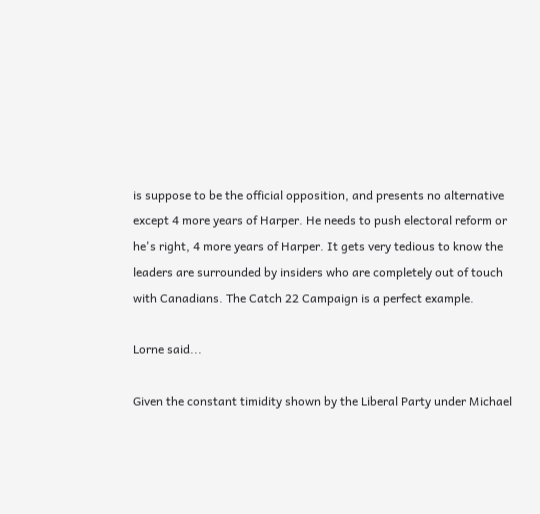is suppose to be the official opposition, and presents no alternative except 4 more years of Harper. He needs to push electoral reform or he's right, 4 more years of Harper. It gets very tedious to know the leaders are surrounded by insiders who are completely out of touch with Canadians. The Catch 22 Campaign is a perfect example.

Lorne said...

Given the constant timidity shown by the Liberal Party under Michael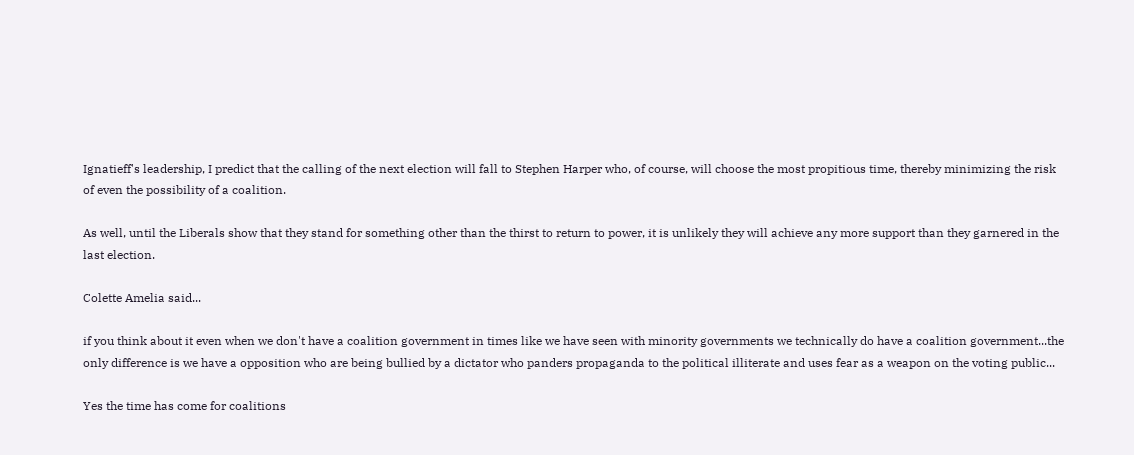Ignatieff's leadership, I predict that the calling of the next election will fall to Stephen Harper who, of course, will choose the most propitious time, thereby minimizing the risk of even the possibility of a coalition.

As well, until the Liberals show that they stand for something other than the thirst to return to power, it is unlikely they will achieve any more support than they garnered in the last election.

Colette Amelia said...

if you think about it even when we don't have a coalition government in times like we have seen with minority governments we technically do have a coalition government...the only difference is we have a opposition who are being bullied by a dictator who panders propaganda to the political illiterate and uses fear as a weapon on the voting public...

Yes the time has come for coalitions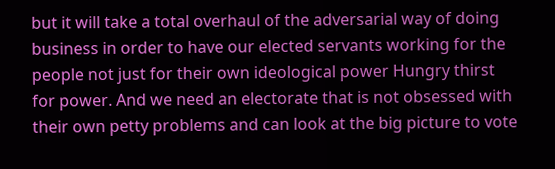but it will take a total overhaul of the adversarial way of doing business in order to have our elected servants working for the people not just for their own ideological power Hungry thirst for power. And we need an electorate that is not obsessed with their own petty problems and can look at the big picture to vote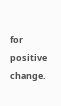for positive change.